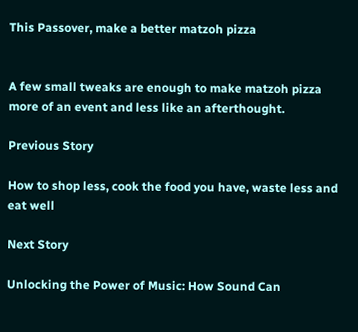This Passover, make a better matzoh pizza


A few small tweaks are enough to make matzoh pizza more of an event and less like an afterthought.

Previous Story

How to shop less, cook the food you have, waste less and eat well

Next Story

Unlocking the Power of Music: How Sound Can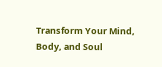Transform Your Mind, Body, and Soul